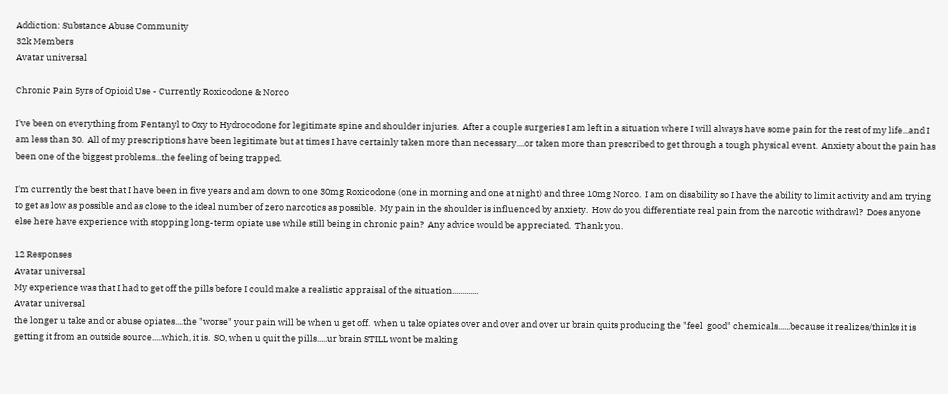Addiction: Substance Abuse Community
32k Members
Avatar universal

Chronic Pain 5yrs of Opioid Use - Currently Roxicodone & Norco

I've been on everything from Fentanyl to Oxy to Hydrocodone for legitimate spine and shoulder injuries.  After a couple surgeries I am left in a situation where I will always have some pain for the rest of my life...and I am less than 30.  All of my prescriptions have been legitimate but at times I have certainly taken more than necessary....or taken more than prescribed to get through a tough physical event.  Anxiety about the pain has been one of the biggest problems...the feeling of being trapped.

I'm currently the best that I have been in five years and am down to one 30mg Roxicodone (one in morning and one at night) and three 10mg Norco.  I am on disability so I have the ability to limit activity and am trying to get as low as possible and as close to the ideal number of zero narcotics as possible.  My pain in the shoulder is influenced by anxiety.  How do you differentiate real pain from the narcotic withdrawl?  Does anyone else here have experience with stopping long-term opiate use while still being in chronic pain?  Any advice would be appreciated.  Thank you.

12 Responses
Avatar universal
My experience was that I had to get off the pills before I could make a realistic appraisal of the situation.............
Avatar universal
the longer u take and or abuse opiates....the "worse" your pain will be when u get off.  when u take opiates over and over and over ur brain quits producing the "feel  good" chemicals......because it realizes/thinks it is getting it from an outside source.....which, it is.  SO, when u quit the pills.....ur brain STILL wont be making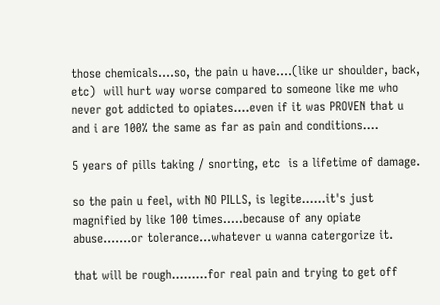those chemicals....so, the pain u have....(like ur shoulder, back, etc)  will hurt way worse compared to someone like me who never got addicted to opiates....even if it was PROVEN that u and i are 100% the same as far as pain and conditions....

5 years of pills taking / snorting, etc  is a lifetime of damage.

so the pain u feel, with NO PILLS, is legite......it's just magnified by like 100 times.....because of any opiate abuse.......or tolerance...whatever u wanna catergorize it.

that will be rough.........for real pain and trying to get off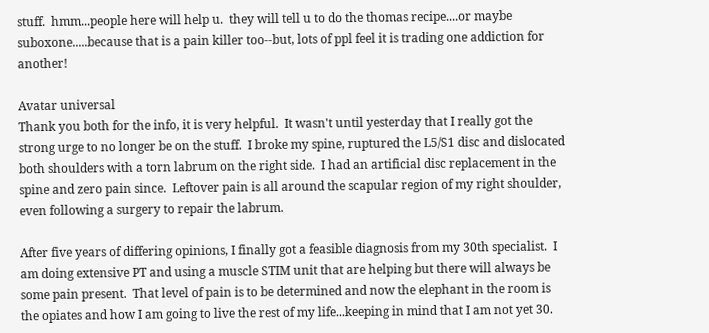stuff.  hmm...people here will help u.  they will tell u to do the thomas recipe....or maybe suboxone.....because that is a pain killer too--but, lots of ppl feel it is trading one addiction for another!

Avatar universal
Thank you both for the info, it is very helpful.  It wasn't until yesterday that I really got the strong urge to no longer be on the stuff.  I broke my spine, ruptured the L5/S1 disc and dislocated both shoulders with a torn labrum on the right side.  I had an artificial disc replacement in the spine and zero pain since.  Leftover pain is all around the scapular region of my right shoulder, even following a surgery to repair the labrum.

After five years of differing opinions, I finally got a feasible diagnosis from my 30th specialist.  I am doing extensive PT and using a muscle STIM unit that are helping but there will always be some pain present.  That level of pain is to be determined and now the elephant in the room is the opiates and how I am going to live the rest of my life...keeping in mind that I am not yet 30.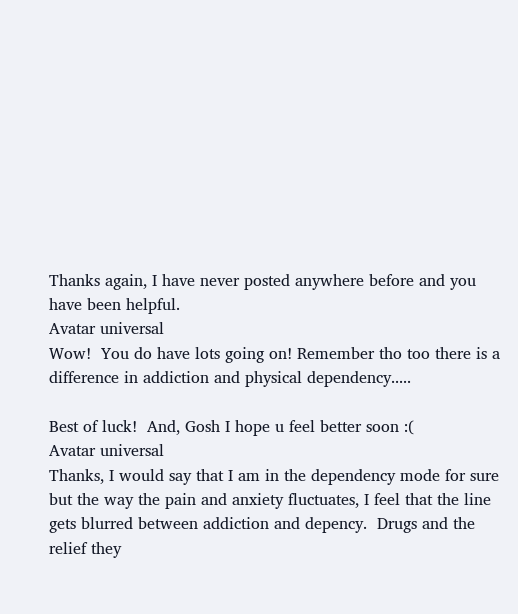Thanks again, I have never posted anywhere before and you have been helpful.
Avatar universal
Wow!  You do have lots going on! Remember tho too there is a difference in addiction and physical dependency.....

Best of luck!  And, Gosh I hope u feel better soon :(
Avatar universal
Thanks, I would say that I am in the dependency mode for sure but the way the pain and anxiety fluctuates, I feel that the line gets blurred between addiction and depency.  Drugs and the relief they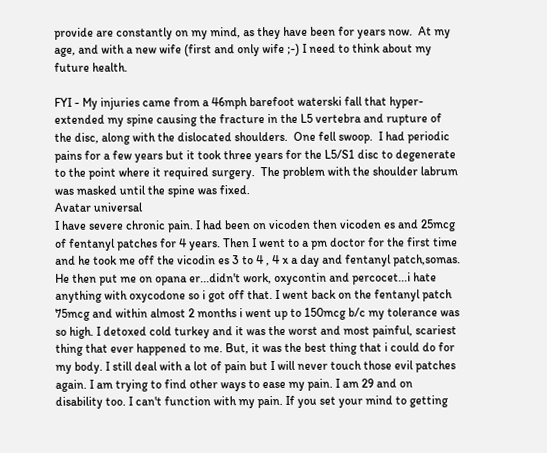provide are constantly on my mind, as they have been for years now.  At my age, and with a new wife (first and only wife ;-) I need to think about my future health.

FYI - My injuries came from a 46mph barefoot waterski fall that hyper-extended my spine causing the fracture in the L5 vertebra and rupture of the disc, along with the dislocated shoulders.  One fell swoop.  I had periodic pains for a few years but it took three years for the L5/S1 disc to degenerate to the point where it required surgery.  The problem with the shoulder labrum was masked until the spine was fixed.
Avatar universal
I have severe chronic pain. I had been on vicoden then vicoden es and 25mcg of fentanyl patches for 4 years. Then I went to a pm doctor for the first time and he took me off the vicodin es 3 to 4 , 4 x a day and fentanyl patch,somas. He then put me on opana er...didn't work, oxycontin and percocet...i hate anything with oxycodone so i got off that. I went back on the fentanyl patch 75mcg and within almost 2 months i went up to 150mcg b/c my tolerance was so high. I detoxed cold turkey and it was the worst and most painful, scariest thing that ever happened to me. But, it was the best thing that i could do for my body. I still deal with a lot of pain but I will never touch those evil patches again. I am trying to find other ways to ease my pain. I am 29 and on disability too. I can't function with my pain. If you set your mind to getting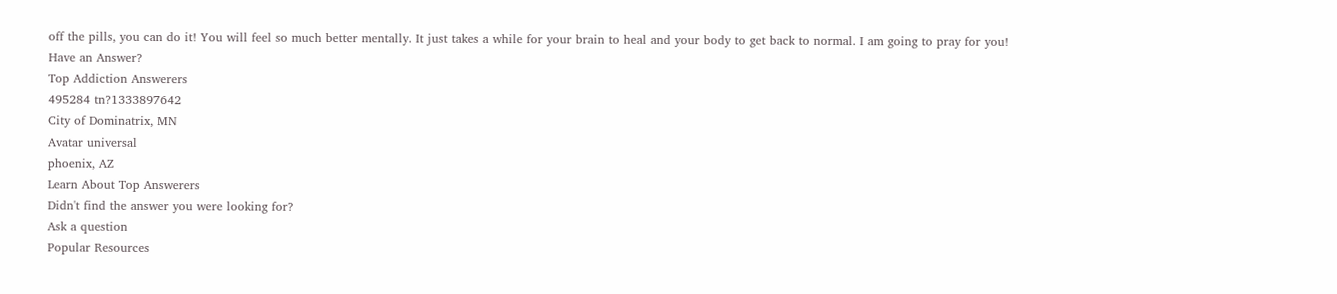off the pills, you can do it! You will feel so much better mentally. It just takes a while for your brain to heal and your body to get back to normal. I am going to pray for you!
Have an Answer?
Top Addiction Answerers
495284 tn?1333897642
City of Dominatrix, MN
Avatar universal
phoenix, AZ
Learn About Top Answerers
Didn't find the answer you were looking for?
Ask a question
Popular Resources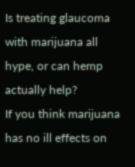Is treating glaucoma with marijuana all hype, or can hemp actually help?
If you think marijuana has no ill effects on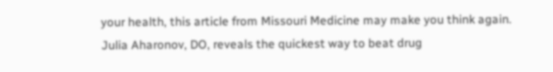your health, this article from Missouri Medicine may make you think again.
Julia Aharonov, DO, reveals the quickest way to beat drug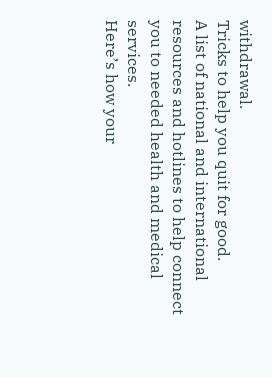withdrawal.
Tricks to help you quit for good.
A list of national and international resources and hotlines to help connect you to needed health and medical services.
Here’s how your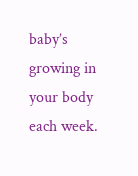baby’s growing in your body each week.